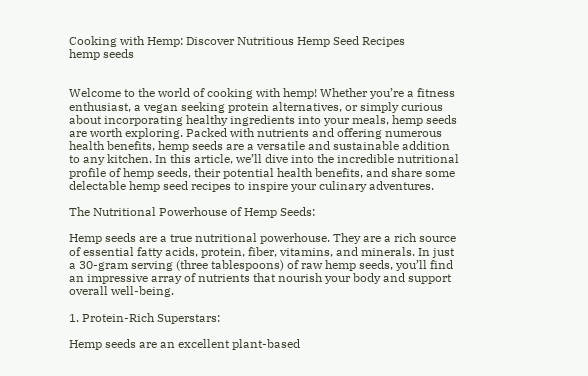Cooking with Hemp: Discover Nutritious Hemp Seed Recipes
hemp seeds


Welcome to the world of cooking with hemp! Whether you’re a fitness enthusiast, a vegan seeking protein alternatives, or simply curious about incorporating healthy ingredients into your meals, hemp seeds are worth exploring. Packed with nutrients and offering numerous health benefits, hemp seeds are a versatile and sustainable addition to any kitchen. In this article, we’ll dive into the incredible nutritional profile of hemp seeds, their potential health benefits, and share some delectable hemp seed recipes to inspire your culinary adventures.

The Nutritional Powerhouse of Hemp Seeds:

Hemp seeds are a true nutritional powerhouse. They are a rich source of essential fatty acids, protein, fiber, vitamins, and minerals. In just a 30-gram serving (three tablespoons) of raw hemp seeds, you’ll find an impressive array of nutrients that nourish your body and support overall well-being.

1. Protein-Rich Superstars:

Hemp seeds are an excellent plant-based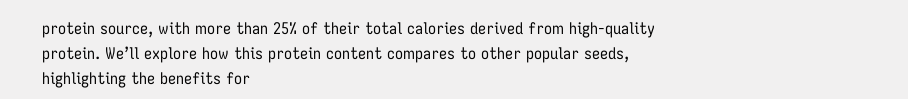protein source, with more than 25% of their total calories derived from high-quality protein. We’ll explore how this protein content compares to other popular seeds, highlighting the benefits for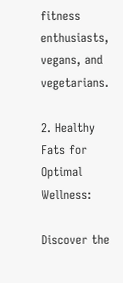fitness enthusiasts, vegans, and vegetarians.

2. Healthy Fats for Optimal Wellness:

Discover the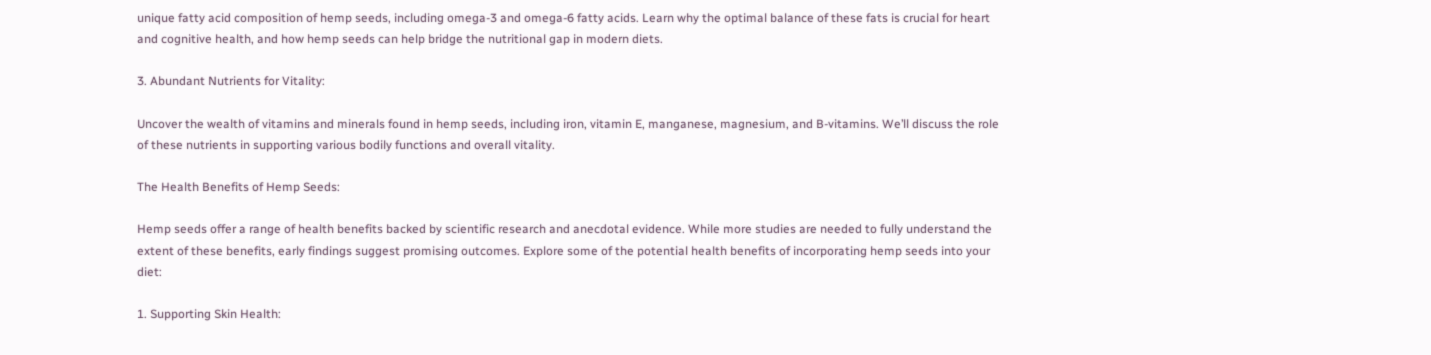unique fatty acid composition of hemp seeds, including omega-3 and omega-6 fatty acids. Learn why the optimal balance of these fats is crucial for heart and cognitive health, and how hemp seeds can help bridge the nutritional gap in modern diets.

3. Abundant Nutrients for Vitality:

Uncover the wealth of vitamins and minerals found in hemp seeds, including iron, vitamin E, manganese, magnesium, and B-vitamins. We’ll discuss the role of these nutrients in supporting various bodily functions and overall vitality.

The Health Benefits of Hemp Seeds:

Hemp seeds offer a range of health benefits backed by scientific research and anecdotal evidence. While more studies are needed to fully understand the extent of these benefits, early findings suggest promising outcomes. Explore some of the potential health benefits of incorporating hemp seeds into your diet:

1. Supporting Skin Health: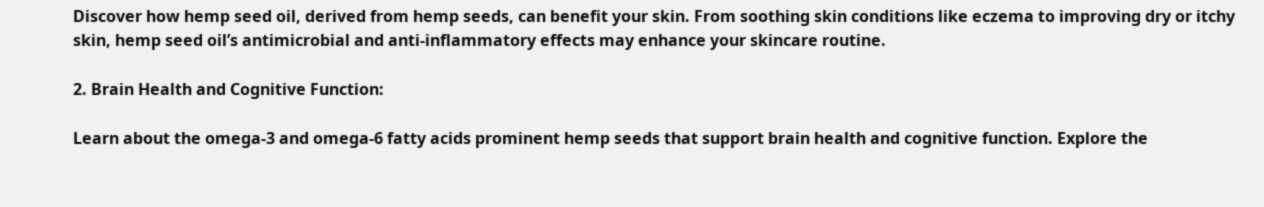Discover how hemp seed oil, derived from hemp seeds, can benefit your skin. From soothing skin conditions like eczema to improving dry or itchy skin, hemp seed oil’s antimicrobial and anti-inflammatory effects may enhance your skincare routine.

2. Brain Health and Cognitive Function:

Learn about the omega-3 and omega-6 fatty acids prominent hemp seeds that support brain health and cognitive function. Explore the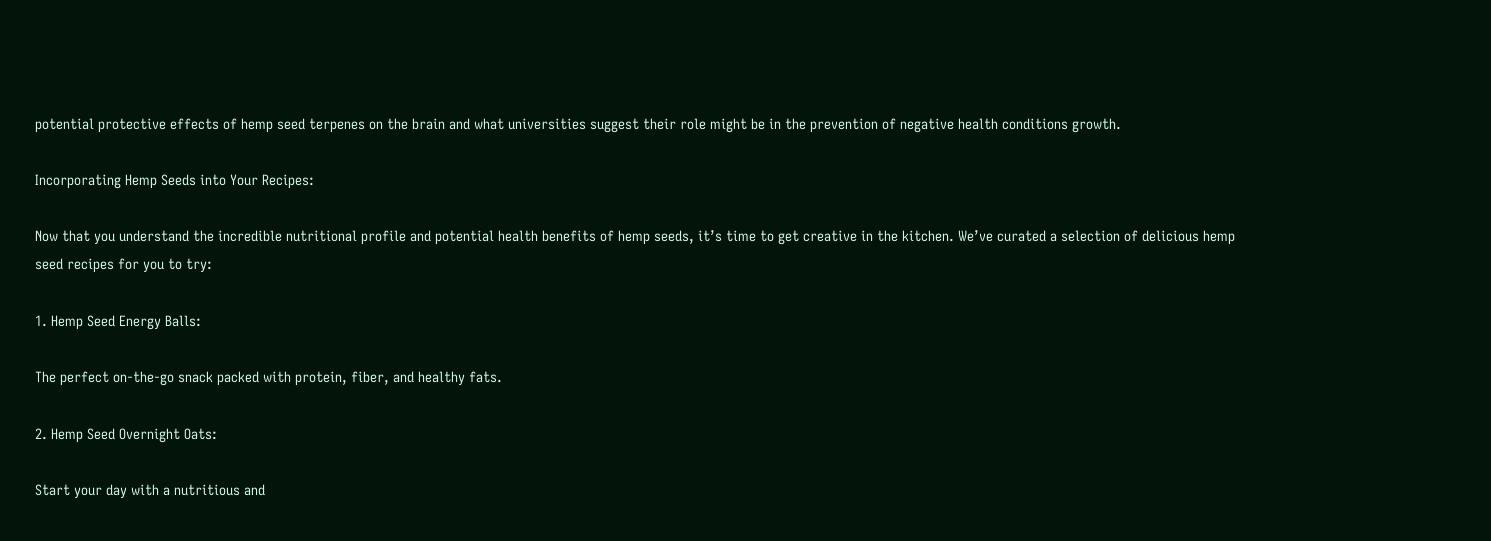potential protective effects of hemp seed terpenes on the brain and what universities suggest their role might be in the prevention of negative health conditions growth.

Incorporating Hemp Seeds into Your Recipes:

Now that you understand the incredible nutritional profile and potential health benefits of hemp seeds, it’s time to get creative in the kitchen. We’ve curated a selection of delicious hemp seed recipes for you to try:

1. Hemp Seed Energy Balls:

The perfect on-the-go snack packed with protein, fiber, and healthy fats.

2. Hemp Seed Overnight Oats:

Start your day with a nutritious and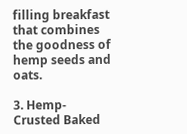filling breakfast that combines the goodness of hemp seeds and oats.

3. Hemp-Crusted Baked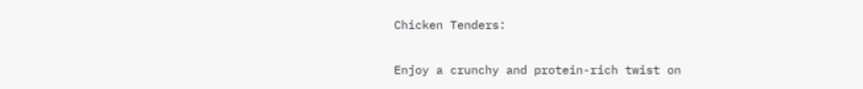Chicken Tenders:

Enjoy a crunchy and protein-rich twist on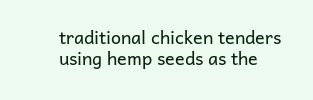traditional chicken tenders using hemp seeds as the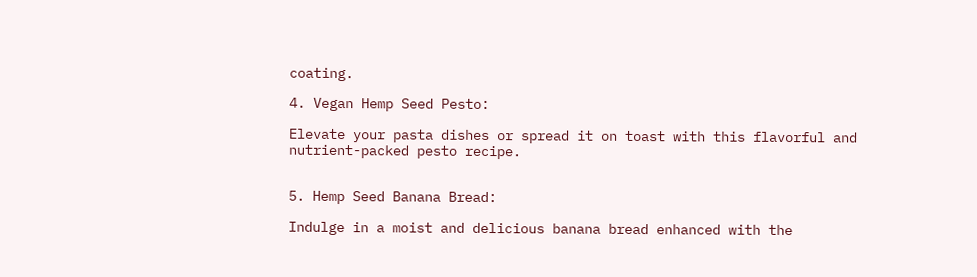coating.

4. Vegan Hemp Seed Pesto:

Elevate your pasta dishes or spread it on toast with this flavorful and nutrient-packed pesto recipe.


5. Hemp Seed Banana Bread:

Indulge in a moist and delicious banana bread enhanced with the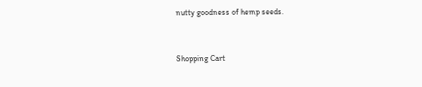nutty goodness of hemp seeds.


Shopping Cart